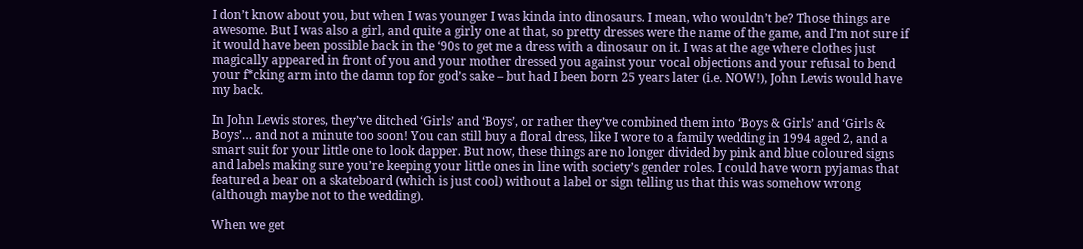I don’t know about you, but when I was younger I was kinda into dinosaurs. I mean, who wouldn’t be? Those things are awesome. But I was also a girl, and quite a girly one at that, so pretty dresses were the name of the game, and I’m not sure if it would have been possible back in the ‘90s to get me a dress with a dinosaur on it. I was at the age where clothes just magically appeared in front of you and your mother dressed you against your vocal objections and your refusal to bend your f*cking arm into the damn top for god’s sake – but had I been born 25 years later (i.e. NOW!), John Lewis would have my back.

In John Lewis stores, they’ve ditched ‘Girls’ and ‘Boys’, or rather they’ve combined them into ‘Boys & Girls’ and ‘Girls & Boys’… and not a minute too soon! You can still buy a floral dress, like I wore to a family wedding in 1994 aged 2, and a smart suit for your little one to look dapper. But now, these things are no longer divided by pink and blue coloured signs and labels making sure you’re keeping your little ones in line with society’s gender roles. I could have worn pyjamas that featured a bear on a skateboard (which is just cool) without a label or sign telling us that this was somehow wrong (although maybe not to the wedding).

When we get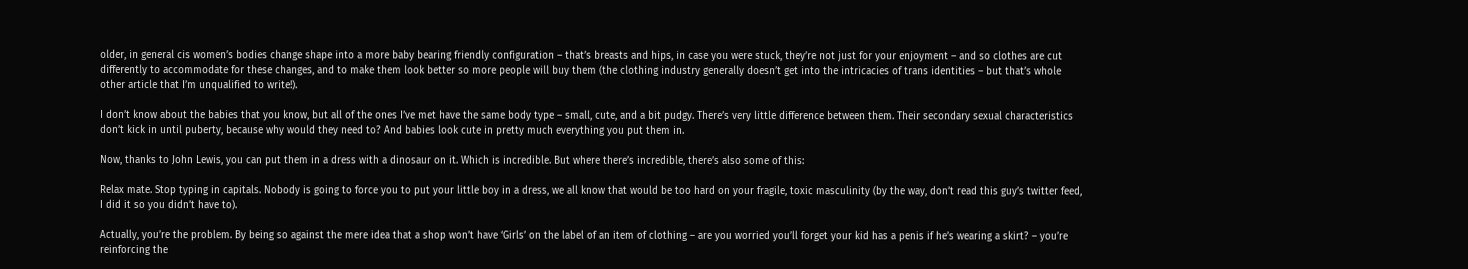older, in general cis women’s bodies change shape into a more baby bearing friendly configuration – that’s breasts and hips, in case you were stuck, they’re not just for your enjoyment – and so clothes are cut differently to accommodate for these changes, and to make them look better so more people will buy them (the clothing industry generally doesn’t get into the intricacies of trans identities – but that’s whole other article that I’m unqualified to write!).

I don’t know about the babies that you know, but all of the ones I’ve met have the same body type – small, cute, and a bit pudgy. There’s very little difference between them. Their secondary sexual characteristics don’t kick in until puberty, because why would they need to? And babies look cute in pretty much everything you put them in.

Now, thanks to John Lewis, you can put them in a dress with a dinosaur on it. Which is incredible. But where there’s incredible, there’s also some of this:

Relax mate. Stop typing in capitals. Nobody is going to force you to put your little boy in a dress, we all know that would be too hard on your fragile, toxic masculinity (by the way, don’t read this guy’s twitter feed, I did it so you didn’t have to).

Actually, you’re the problem. By being so against the mere idea that a shop won’t have ‘Girls’ on the label of an item of clothing – are you worried you’ll forget your kid has a penis if he’s wearing a skirt? – you’re reinforcing the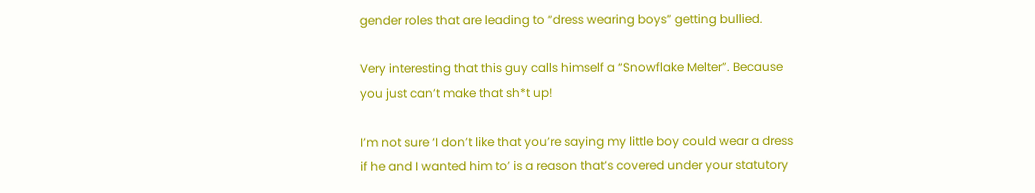gender roles that are leading to “dress wearing boys” getting bullied.

Very interesting that this guy calls himself a “Snowflake Melter”. Because you just can’t make that sh*t up!

I’m not sure ‘I don’t like that you’re saying my little boy could wear a dress if he and I wanted him to’ is a reason that’s covered under your statutory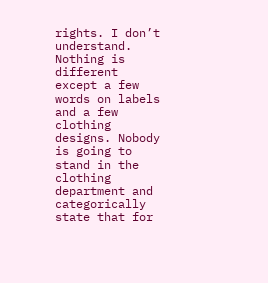rights. I don’t understand. Nothing is different except a few words on labels and a few clothing designs. Nobody is going to stand in the clothing department and categorically state that for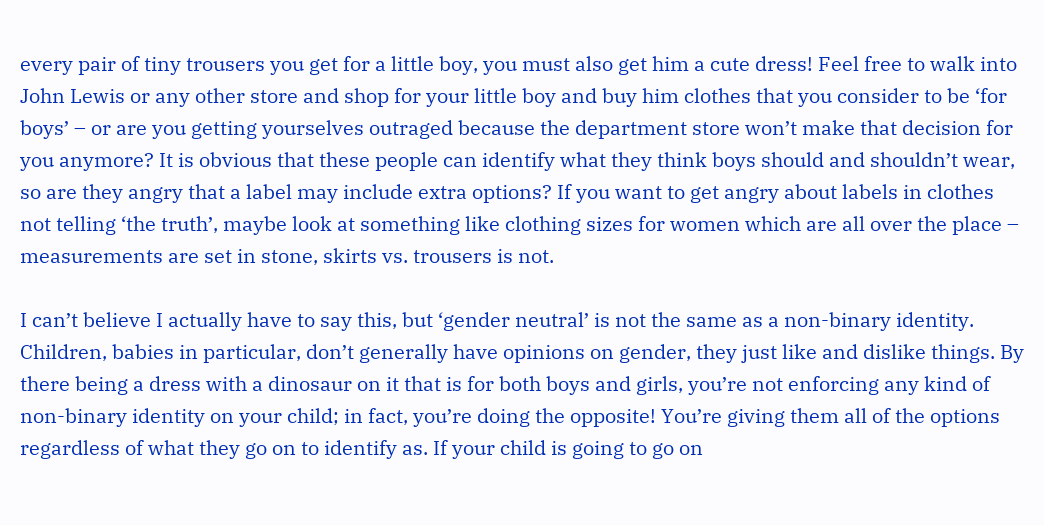every pair of tiny trousers you get for a little boy, you must also get him a cute dress! Feel free to walk into John Lewis or any other store and shop for your little boy and buy him clothes that you consider to be ‘for boys’ – or are you getting yourselves outraged because the department store won’t make that decision for you anymore? It is obvious that these people can identify what they think boys should and shouldn’t wear, so are they angry that a label may include extra options? If you want to get angry about labels in clothes not telling ‘the truth’, maybe look at something like clothing sizes for women which are all over the place – measurements are set in stone, skirts vs. trousers is not.

I can’t believe I actually have to say this, but ‘gender neutral’ is not the same as a non-binary identity. Children, babies in particular, don’t generally have opinions on gender, they just like and dislike things. By there being a dress with a dinosaur on it that is for both boys and girls, you’re not enforcing any kind of non-binary identity on your child; in fact, you’re doing the opposite! You’re giving them all of the options regardless of what they go on to identify as. If your child is going to go on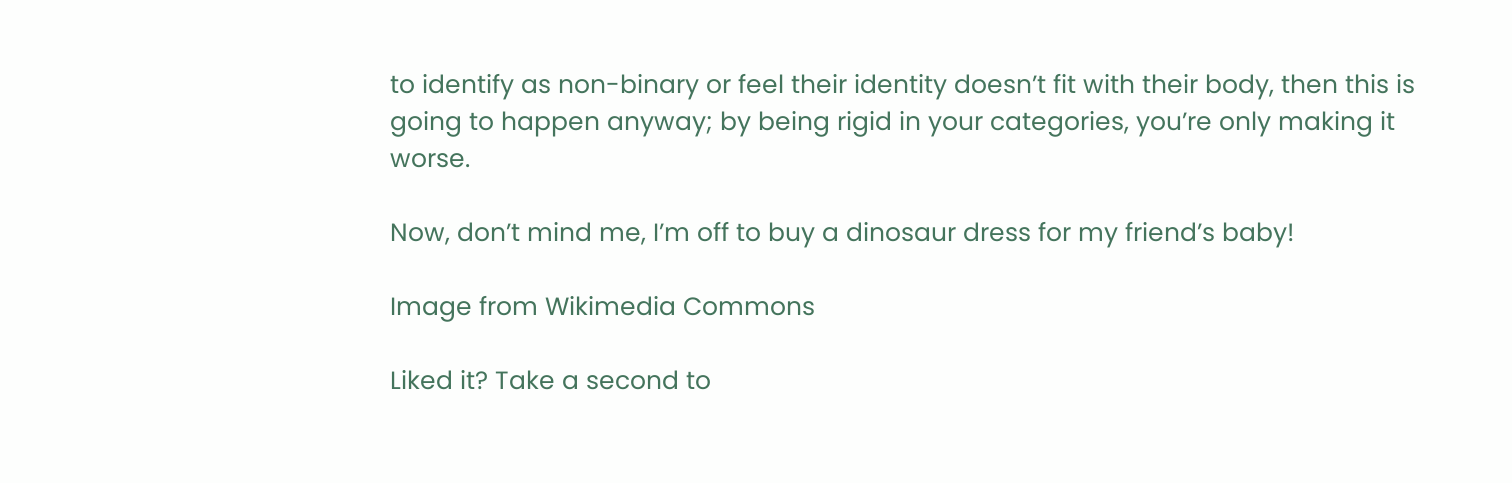to identify as non-binary or feel their identity doesn’t fit with their body, then this is going to happen anyway; by being rigid in your categories, you’re only making it worse.

Now, don’t mind me, I’m off to buy a dinosaur dress for my friend’s baby!

Image from Wikimedia Commons

Liked it? Take a second to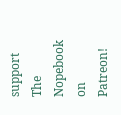support The Nopebook on Patreon!